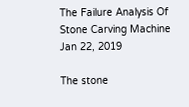The Failure Analysis Of Stone Carving Machine
Jan 22, 2019

The stone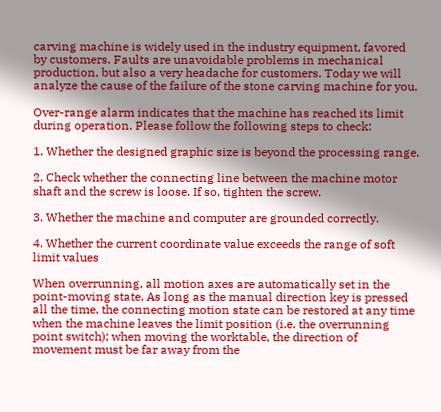carving machine is widely used in the industry equipment, favored by customers. Faults are unavoidable problems in mechanical production, but also a very headache for customers. Today we will analyze the cause of the failure of the stone carving machine for you.

Over-range alarm indicates that the machine has reached its limit during operation. Please follow the following steps to check:

1. Whether the designed graphic size is beyond the processing range.

2. Check whether the connecting line between the machine motor shaft and the screw is loose. If so, tighten the screw.

3. Whether the machine and computer are grounded correctly.

4. Whether the current coordinate value exceeds the range of soft limit values

When overrunning, all motion axes are automatically set in the point-moving state. As long as the manual direction key is pressed all the time, the connecting motion state can be restored at any time when the machine leaves the limit position (i.e. the overrunning point switch); when moving the worktable, the direction of movement must be far away from the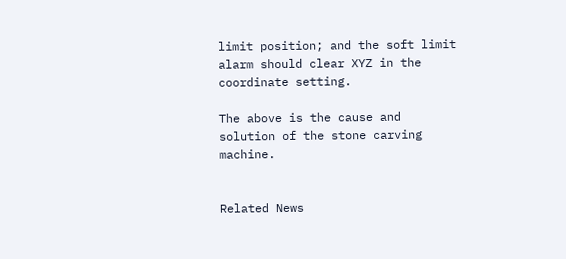limit position; and the soft limit alarm should clear XYZ in the coordinate setting.

The above is the cause and solution of the stone carving machine.


Related News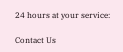24 hours at your service:

Contact Us